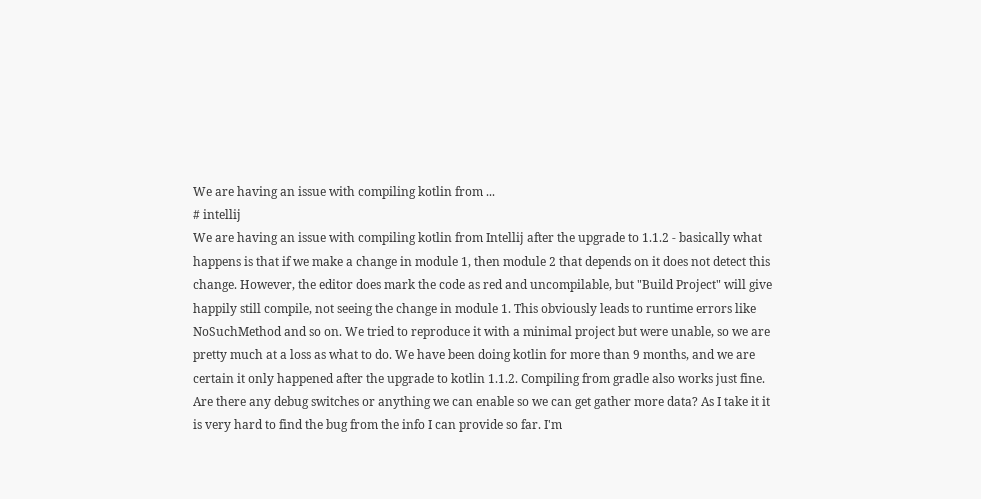We are having an issue with compiling kotlin from ...
# intellij
We are having an issue with compiling kotlin from Intellij after the upgrade to 1.1.2 - basically what happens is that if we make a change in module 1, then module 2 that depends on it does not detect this change. However, the editor does mark the code as red and uncompilable, but "Build Project" will give happily still compile, not seeing the change in module 1. This obviously leads to runtime errors like NoSuchMethod and so on. We tried to reproduce it with a minimal project but were unable, so we are pretty much at a loss as what to do. We have been doing kotlin for more than 9 months, and we are certain it only happened after the upgrade to kotlin 1.1.2. Compiling from gradle also works just fine. Are there any debug switches or anything we can enable so we can get gather more data? As I take it it is very hard to find the bug from the info I can provide so far. I'm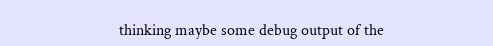thinking maybe some debug output of the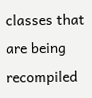classes that are being recompiled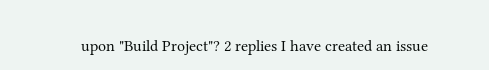upon "Build Project"? 2 replies I have created an issue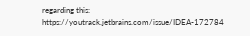regarding this: https://youtrack.jetbrains.com/issue/IDEA-172784